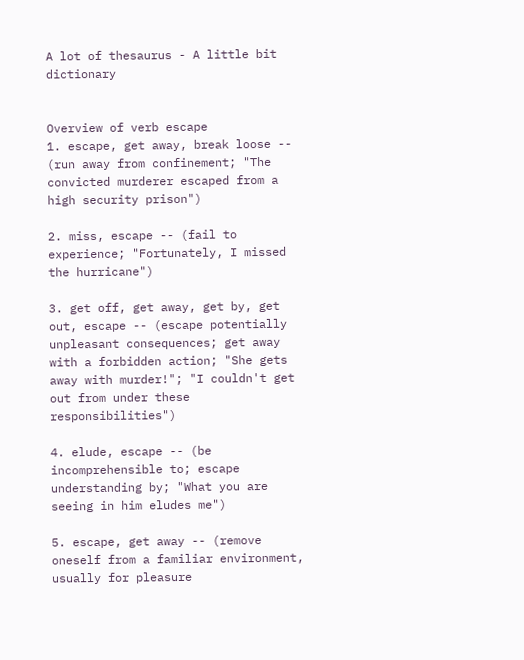A lot of thesaurus - A little bit dictionary


Overview of verb escape
1. escape, get away, break loose -- (run away from confinement; "The convicted murderer escaped from a high security prison")

2. miss, escape -- (fail to experience; "Fortunately, I missed the hurricane")

3. get off, get away, get by, get out, escape -- (escape potentially unpleasant consequences; get away with a forbidden action; "She gets away with murder!"; "I couldn't get out from under these responsibilities")

4. elude, escape -- (be incomprehensible to; escape understanding by; "What you are seeing in him eludes me")

5. escape, get away -- (remove oneself from a familiar environment, usually for pleasure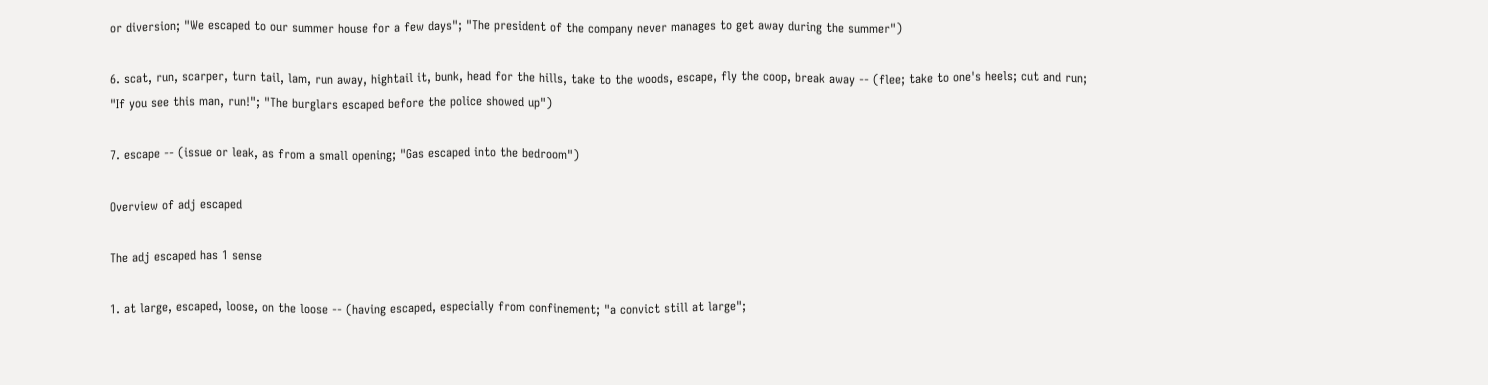or diversion; "We escaped to our summer house for a few days"; "The president of the company never manages to get away during the summer")

6. scat, run, scarper, turn tail, lam, run away, hightail it, bunk, head for the hills, take to the woods, escape, fly the coop, break away -- (flee; take to one's heels; cut and run; "If you see this man, run!"; "The burglars escaped before the police showed up")

7. escape -- (issue or leak, as from a small opening; "Gas escaped into the bedroom")

Overview of adj escaped

The adj escaped has 1 sense

1. at large, escaped, loose, on the loose -- (having escaped, especially from confinement; "a convict still at large";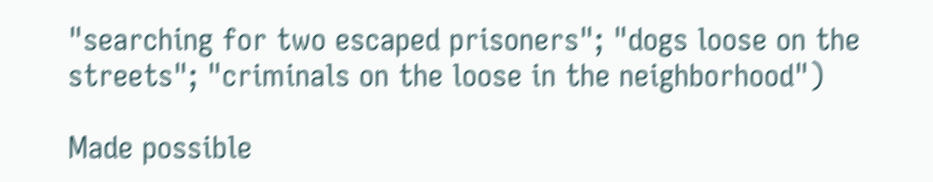"searching for two escaped prisoners"; "dogs loose on the streets"; "criminals on the loose in the neighborhood")

Made possible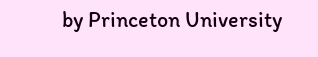by Princeton University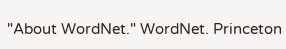"About WordNet." WordNet. Princeton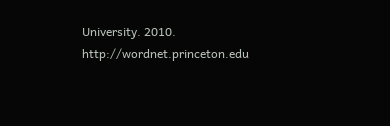University. 2010. http://wordnet.princeton.edu